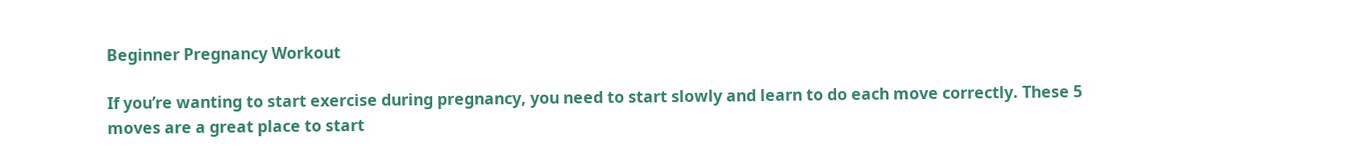Beginner Pregnancy Workout

If you’re wanting to start exercise during pregnancy, you need to start slowly and learn to do each move correctly. These 5 moves are a great place to start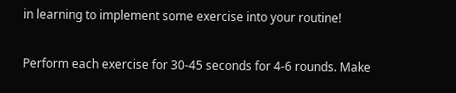in learning to implement some exercise into your routine!

Perform each exercise for 30-45 seconds for 4-6 rounds. Make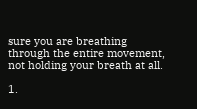sure you are breathing through the entire movement, not holding your breath at all.

1.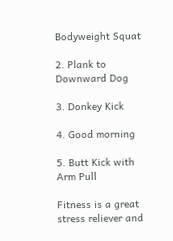Bodyweight Squat

2. Plank to Downward Dog

3. Donkey Kick

4. Good morning

5. Butt Kick with Arm Pull

Fitness is a great stress reliever and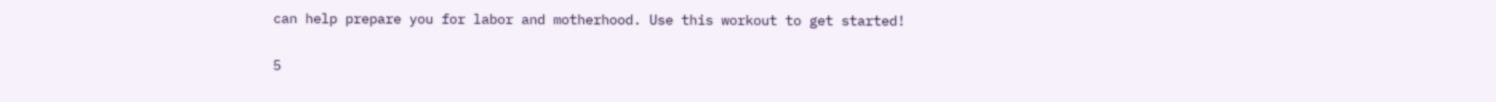can help prepare you for labor and motherhood. Use this workout to get started!

5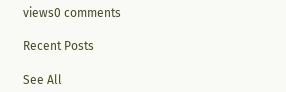views0 comments

Recent Posts

See All